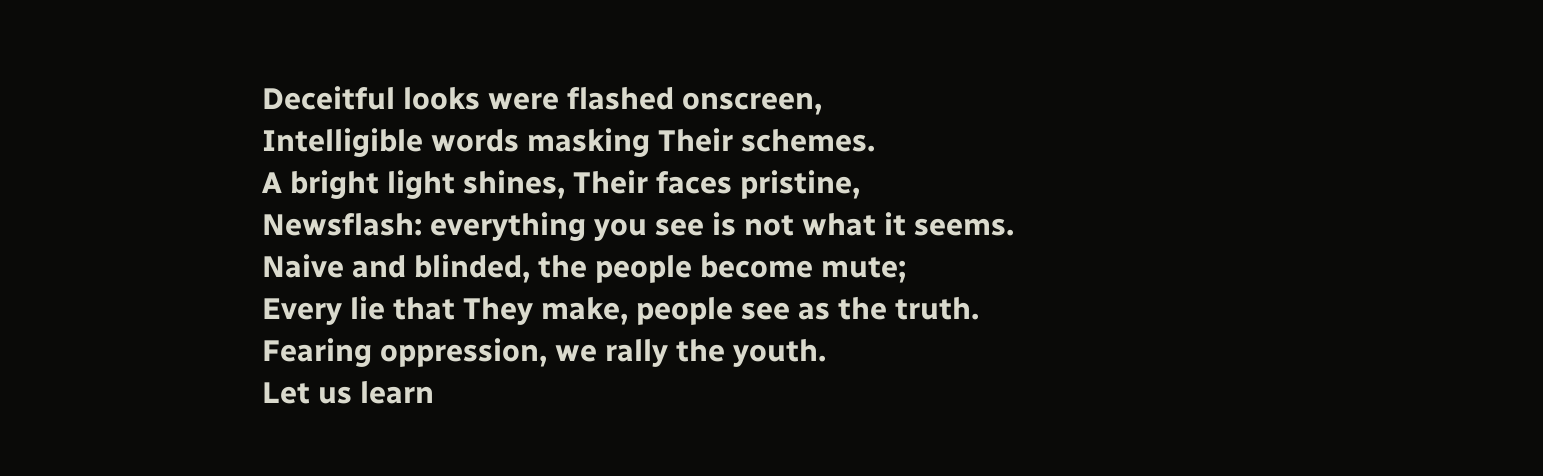Deceitful looks were flashed onscreen,
Intelligible words masking Their schemes.
A bright light shines, Their faces pristine,
Newsflash: everything you see is not what it seems.
Naive and blinded, the people become mute;
Every lie that They make, people see as the truth.
Fearing oppression, we rally the youth.
Let us learn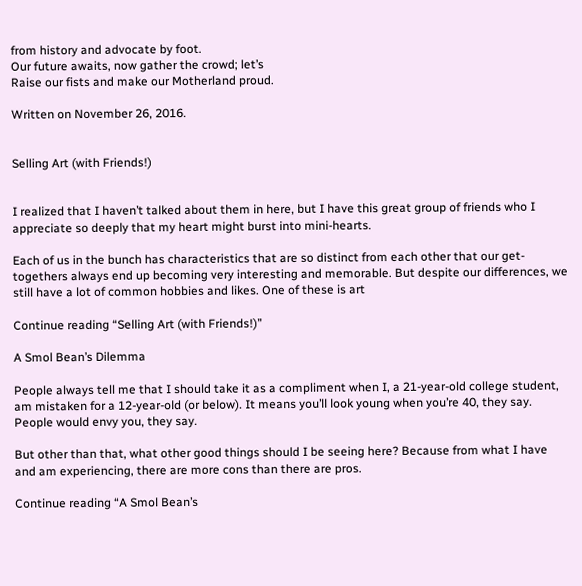from history and advocate by foot.
Our future awaits, now gather the crowd; let’s
Raise our fists and make our Motherland proud.

Written on November 26, 2016.


Selling Art (with Friends!)


I realized that I haven’t talked about them in here, but I have this great group of friends who I appreciate so deeply that my heart might burst into mini-hearts.

Each of us in the bunch has characteristics that are so distinct from each other that our get-togethers always end up becoming very interesting and memorable. But despite our differences, we still have a lot of common hobbies and likes. One of these is art

Continue reading “Selling Art (with Friends!)”

A Smol Bean’s Dilemma

People always tell me that I should take it as a compliment when I, a 21-year-old college student, am mistaken for a 12-year-old (or below). It means you’ll look young when you’re 40, they say. People would envy you, they say.

But other than that, what other good things should I be seeing here? Because from what I have and am experiencing, there are more cons than there are pros.

Continue reading “A Smol Bean’s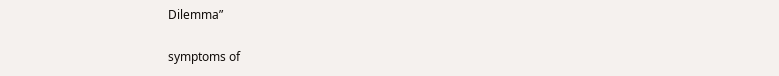Dilemma”

symptoms of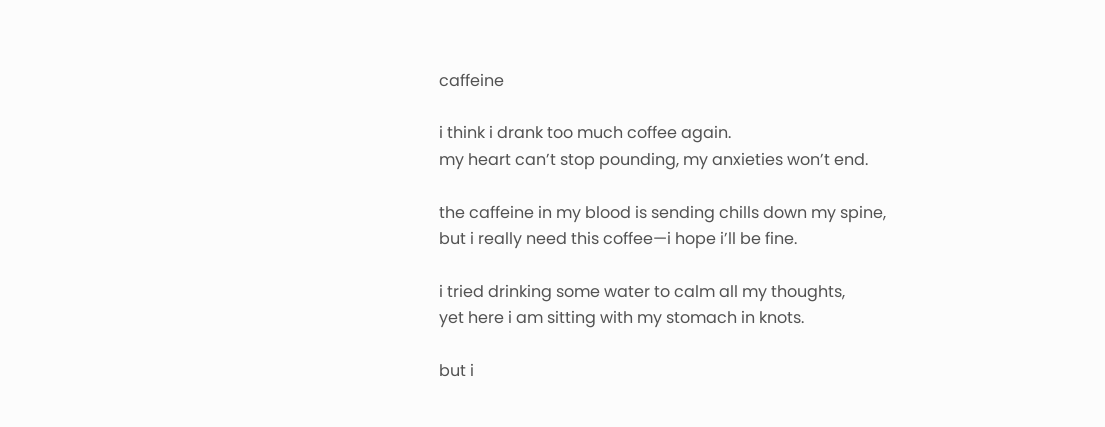caffeine

i think i drank too much coffee again.
my heart can’t stop pounding, my anxieties won’t end.

the caffeine in my blood is sending chills down my spine,
but i really need this coffee—i hope i’ll be fine.

i tried drinking some water to calm all my thoughts,
yet here i am sitting with my stomach in knots.

but i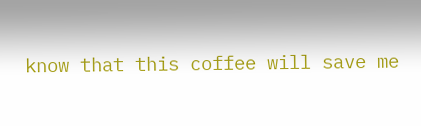know that this coffee will save me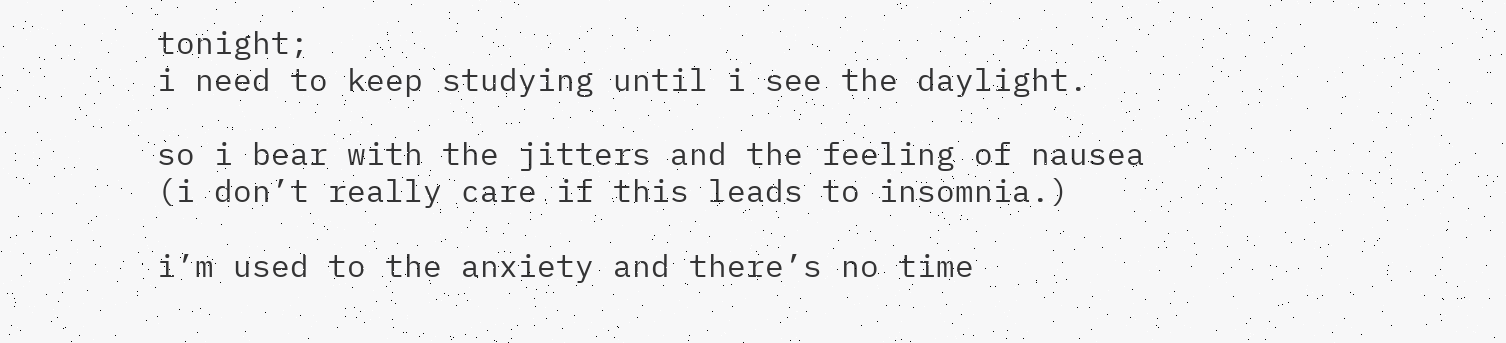tonight;
i need to keep studying until i see the daylight.

so i bear with the jitters and the feeling of nausea
(i don’t really care if this leads to insomnia.)

i’m used to the anxiety and there’s no time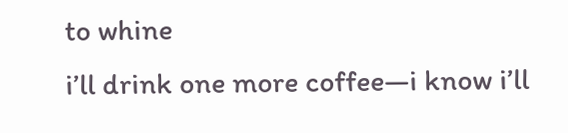to whine
i’ll drink one more coffee—i know i’ll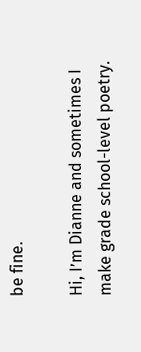be fine.

Hi, I’m Dianne and sometimes I make grade school-level poetry.